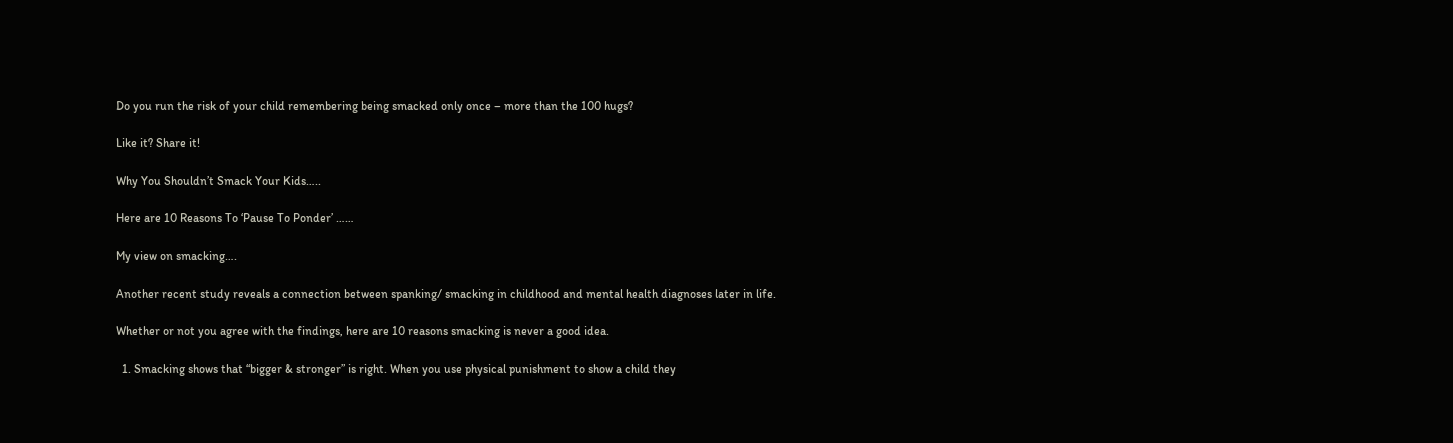Do you run the risk of your child remembering being smacked only once – more than the 100 hugs?

Like it? Share it!

Why You Shouldn’t Smack Your Kids…..

Here are 10 Reasons To ‘Pause To Ponder’ ……

My view on smacking….

Another recent study reveals a connection between spanking/ smacking in childhood and mental health diagnoses later in life.

Whether or not you agree with the findings, here are 10 reasons smacking is never a good idea.

  1. Smacking shows that “bigger & stronger” is right. When you use physical punishment to show a child they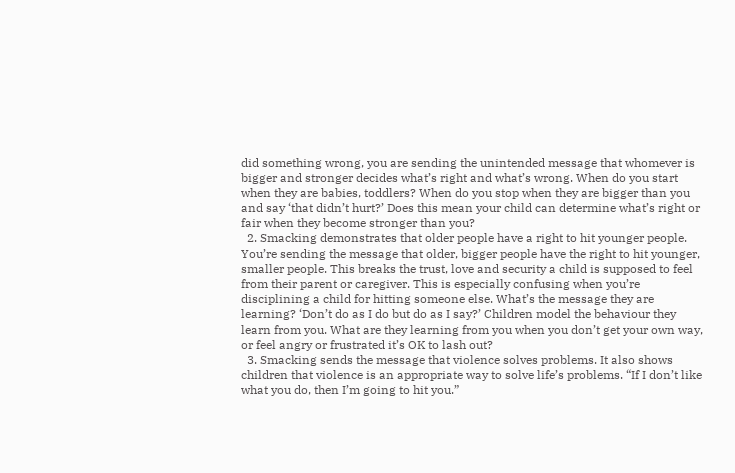did something wrong, you are sending the unintended message that whomever is bigger and stronger decides what’s right and what’s wrong. When do you start when they are babies, toddlers? When do you stop when they are bigger than you and say ‘that didn’t hurt?’ Does this mean your child can determine what’s right or fair when they become stronger than you?
  2. Smacking demonstrates that older people have a right to hit younger people. You’re sending the message that older, bigger people have the right to hit younger, smaller people. This breaks the trust, love and security a child is supposed to feel from their parent or caregiver. This is especially confusing when you’re disciplining a child for hitting someone else. What’s the message they are learning? ‘Don’t do as I do but do as I say?’ Children model the behaviour they learn from you. What are they learning from you when you don’t get your own way, or feel angry or frustrated it’s OK to lash out?
  3. Smacking sends the message that violence solves problems. It also shows children that violence is an appropriate way to solve life’s problems. “If I don’t like what you do, then I’m going to hit you.”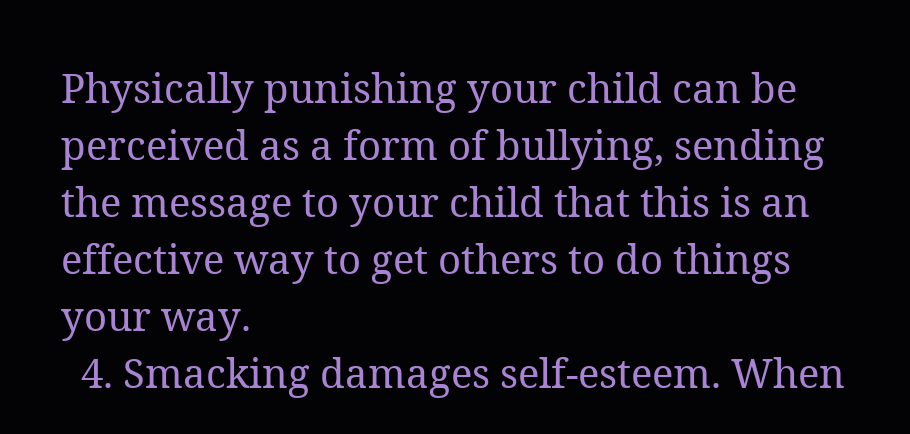Physically punishing your child can be perceived as a form of bullying, sending the message to your child that this is an effective way to get others to do things your way.
  4. Smacking damages self-esteem. When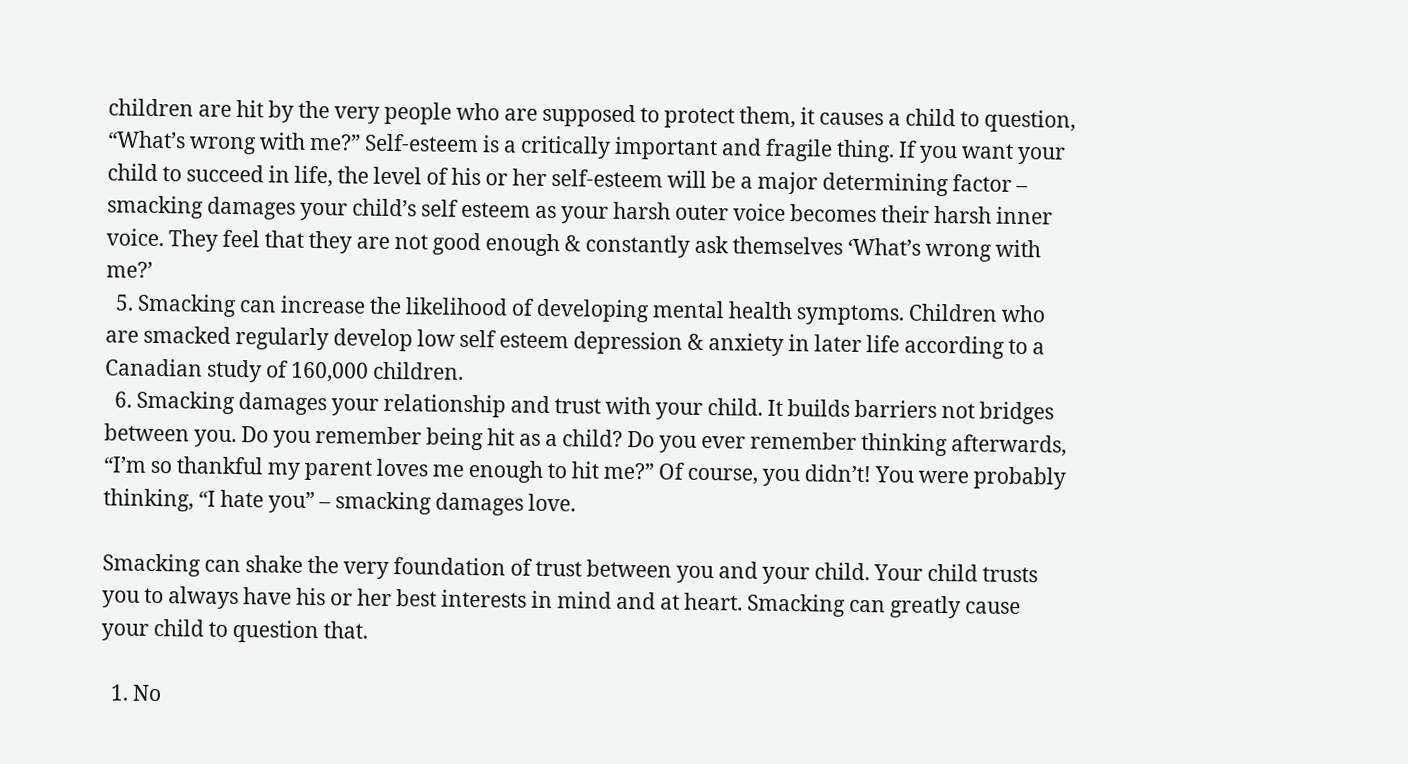children are hit by the very people who are supposed to protect them, it causes a child to question, “What’s wrong with me?” Self-esteem is a critically important and fragile thing. If you want your child to succeed in life, the level of his or her self-esteem will be a major determining factor – smacking damages your child’s self esteem as your harsh outer voice becomes their harsh inner voice. They feel that they are not good enough & constantly ask themselves ‘What’s wrong with me?’
  5. Smacking can increase the likelihood of developing mental health symptoms. Children who are smacked regularly develop low self esteem depression & anxiety in later life according to a Canadian study of 160,000 children.
  6. Smacking damages your relationship and trust with your child. It builds barriers not bridges between you. Do you remember being hit as a child? Do you ever remember thinking afterwards, “I’m so thankful my parent loves me enough to hit me?” Of course, you didn’t! You were probably thinking, “I hate you” – smacking damages love.

Smacking can shake the very foundation of trust between you and your child. Your child trusts you to always have his or her best interests in mind and at heart. Smacking can greatly cause your child to question that.

  1. No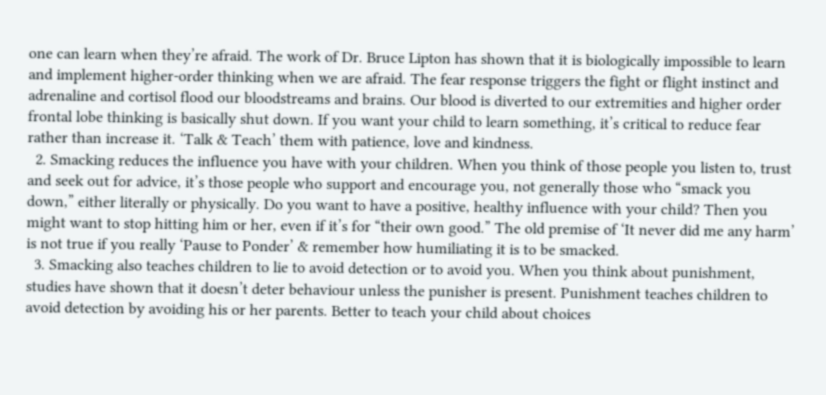one can learn when they’re afraid. The work of Dr. Bruce Lipton has shown that it is biologically impossible to learn and implement higher-order thinking when we are afraid. The fear response triggers the fight or flight instinct and adrenaline and cortisol flood our bloodstreams and brains. Our blood is diverted to our extremities and higher order frontal lobe thinking is basically shut down. If you want your child to learn something, it’s critical to reduce fear rather than increase it. ‘Talk & Teach’ them with patience, love and kindness.
  2. Smacking reduces the influence you have with your children. When you think of those people you listen to, trust and seek out for advice, it’s those people who support and encourage you, not generally those who “smack you down,” either literally or physically. Do you want to have a positive, healthy influence with your child? Then you might want to stop hitting him or her, even if it’s for “their own good.” The old premise of ‘It never did me any harm’ is not true if you really ‘Pause to Ponder’ & remember how humiliating it is to be smacked.
  3. Smacking also teaches children to lie to avoid detection or to avoid you. When you think about punishment, studies have shown that it doesn’t deter behaviour unless the punisher is present. Punishment teaches children to avoid detection by avoiding his or her parents. Better to teach your child about choices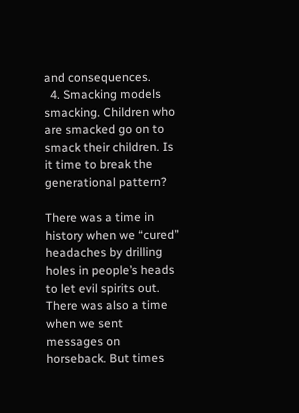and consequences.
  4. Smacking models smacking. Children who are smacked go on to smack their children. Is it time to break the generational pattern?

There was a time in history when we “cured” headaches by drilling holes in people’s heads to let evil spirits out. There was also a time when we sent messages on horseback. But times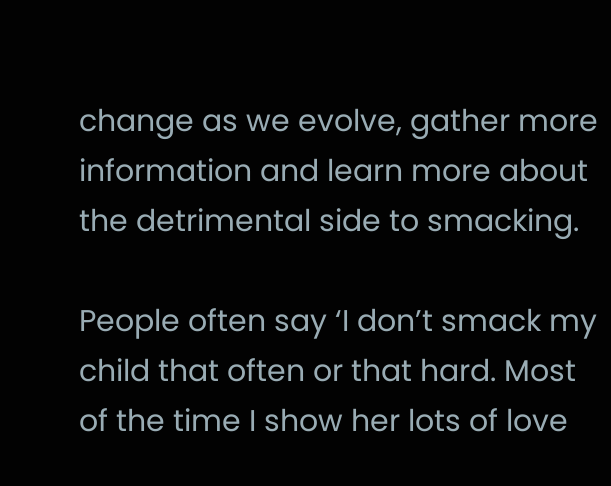change as we evolve, gather more information and learn more about the detrimental side to smacking.

People often say ‘I don’t smack my child that often or that hard. Most of the time I show her lots of love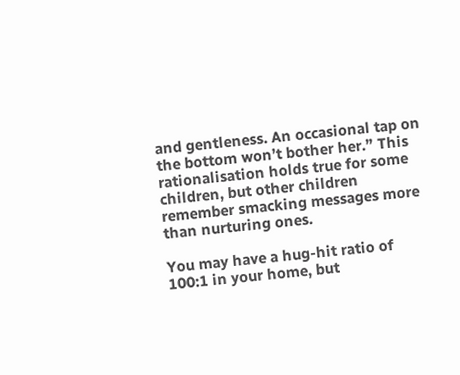and gentleness. An occasional tap on the bottom won’t bother her.” This rationalisation holds true for some children, but other children remember smacking messages more than nurturing ones.

You may have a hug-hit ratio of 100:1 in your home, but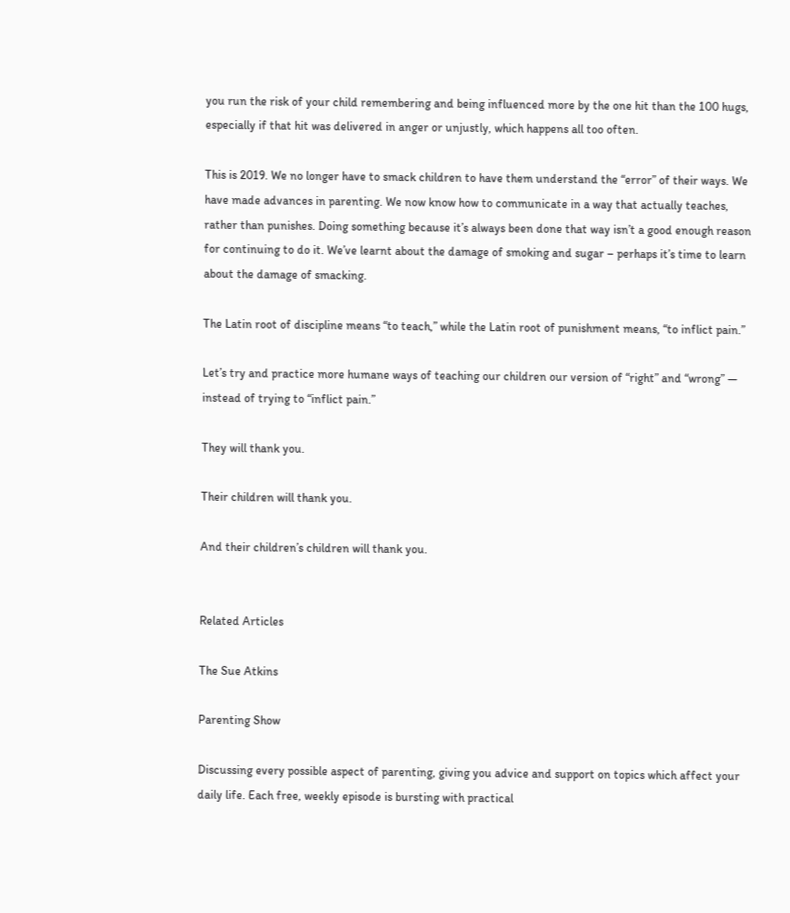you run the risk of your child remembering and being influenced more by the one hit than the 100 hugs, especially if that hit was delivered in anger or unjustly, which happens all too often.

This is 2019. We no longer have to smack children to have them understand the “error” of their ways. We have made advances in parenting. We now know how to communicate in a way that actually teaches, rather than punishes. Doing something because it’s always been done that way isn’t a good enough reason for continuing to do it. We’ve learnt about the damage of smoking and sugar – perhaps it’s time to learn about the damage of smacking.

The Latin root of discipline means “to teach,” while the Latin root of punishment means, “to inflict pain.”

Let’s try and practice more humane ways of teaching our children our version of “right” and “wrong” — instead of trying to “inflict pain.”

They will thank you.

Their children will thank you.

And their children’s children will thank you.


Related Articles

The Sue Atkins

Parenting Show

Discussing every possible aspect of parenting, giving you advice and support on topics which affect your daily life. Each free, weekly episode is bursting with practical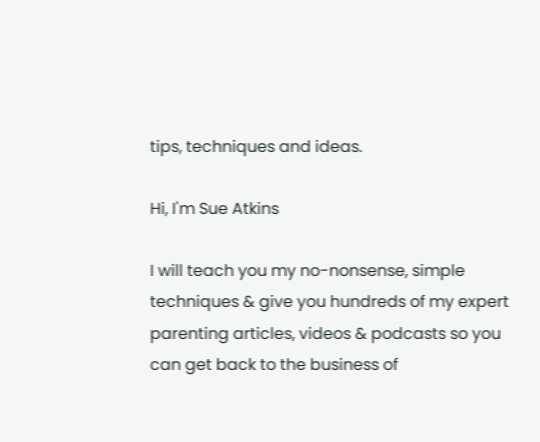tips, techniques and ideas.

Hi, I'm Sue Atkins

I will teach you my no-nonsense, simple techniques & give you hundreds of my expert parenting articles, videos & podcasts so you can get back to the business of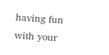having fun with your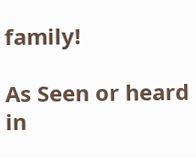family!

As Seen or heard in